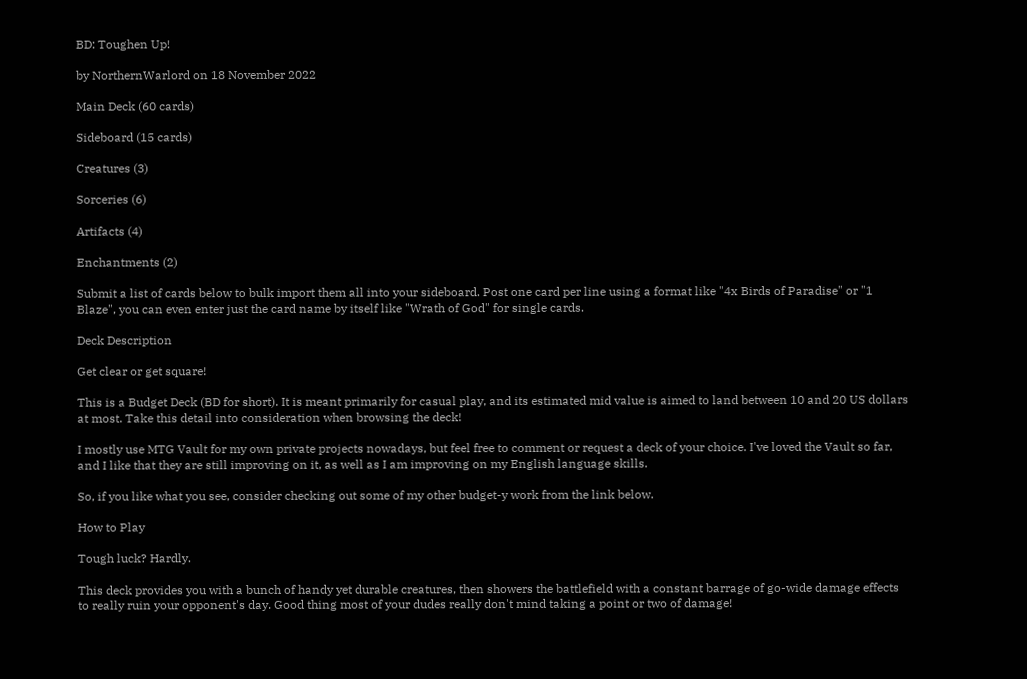BD: Toughen Up!

by NorthernWarlord on 18 November 2022

Main Deck (60 cards)

Sideboard (15 cards)

Creatures (3)

Sorceries (6)

Artifacts (4)

Enchantments (2)

Submit a list of cards below to bulk import them all into your sideboard. Post one card per line using a format like "4x Birds of Paradise" or "1 Blaze", you can even enter just the card name by itself like "Wrath of God" for single cards.

Deck Description

Get clear or get square!

This is a Budget Deck (BD for short). It is meant primarily for casual play, and its estimated mid value is aimed to land between 10 and 20 US dollars at most. Take this detail into consideration when browsing the deck!

I mostly use MTG Vault for my own private projects nowadays, but feel free to comment or request a deck of your choice. I've loved the Vault so far, and I like that they are still improving on it, as well as I am improving on my English language skills.

So, if you like what you see, consider checking out some of my other budget-y work from the link below.

How to Play

Tough luck? Hardly.

This deck provides you with a bunch of handy yet durable creatures, then showers the battlefield with a constant barrage of go-wide damage effects to really ruin your opponent's day. Good thing most of your dudes really don't mind taking a point or two of damage!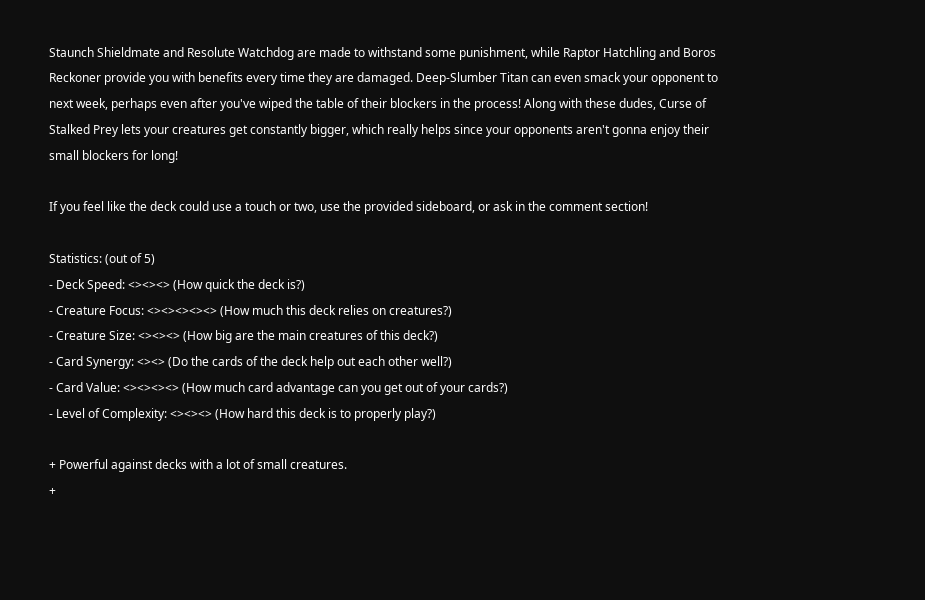Staunch Shieldmate and Resolute Watchdog are made to withstand some punishment, while Raptor Hatchling and Boros Reckoner provide you with benefits every time they are damaged. Deep-Slumber Titan can even smack your opponent to next week, perhaps even after you've wiped the table of their blockers in the process! Along with these dudes, Curse of Stalked Prey lets your creatures get constantly bigger, which really helps since your opponents aren't gonna enjoy their small blockers for long!

If you feel like the deck could use a touch or two, use the provided sideboard, or ask in the comment section!

Statistics: (out of 5)
- Deck Speed: <><><> (How quick the deck is?)
- Creature Focus: <><><><><> (How much this deck relies on creatures?)
- Creature Size: <><><> (How big are the main creatures of this deck?)
- Card Synergy: <><> (Do the cards of the deck help out each other well?)
- Card Value: <><><><> (How much card advantage can you get out of your cards?)
- Level of Complexity: <><><> (How hard this deck is to properly play?)

+ Powerful against decks with a lot of small creatures.
+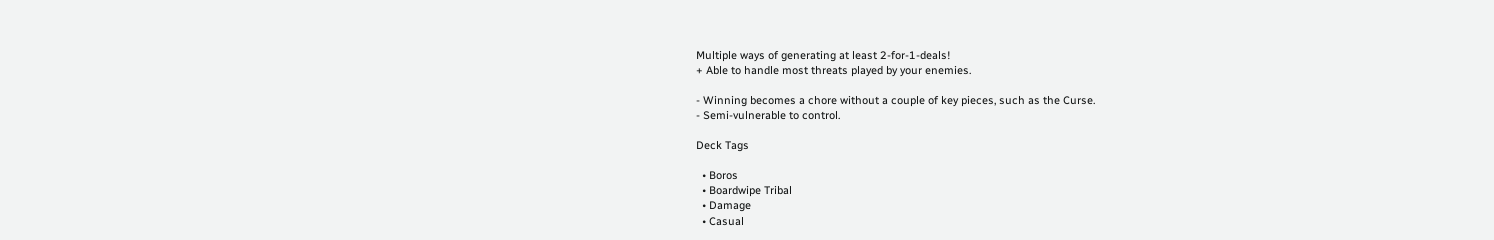Multiple ways of generating at least 2-for-1-deals!
+ Able to handle most threats played by your enemies.

- Winning becomes a chore without a couple of key pieces, such as the Curse.
- Semi-vulnerable to control.

Deck Tags

  • Boros
  • Boardwipe Tribal
  • Damage
  • Casual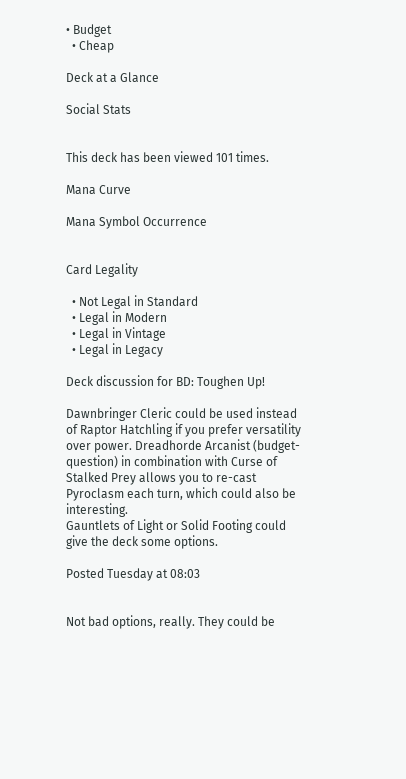• Budget
  • Cheap

Deck at a Glance

Social Stats


This deck has been viewed 101 times.

Mana Curve

Mana Symbol Occurrence


Card Legality

  • Not Legal in Standard
  • Legal in Modern
  • Legal in Vintage
  • Legal in Legacy

Deck discussion for BD: Toughen Up!

Dawnbringer Cleric could be used instead of Raptor Hatchling if you prefer versatility over power. Dreadhorde Arcanist (budget-question) in combination with Curse of Stalked Prey allows you to re-cast Pyroclasm each turn, which could also be interesting.
Gauntlets of Light or Solid Footing could give the deck some options.

Posted Tuesday at 08:03


Not bad options, really. They could be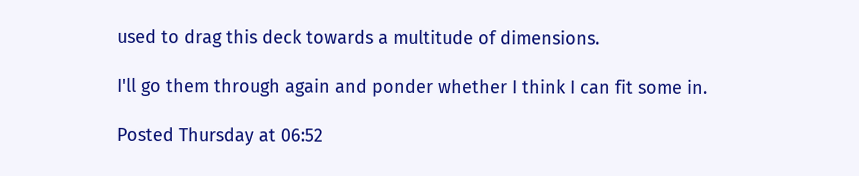used to drag this deck towards a multitude of dimensions.

I'll go them through again and ponder whether I think I can fit some in.

Posted Thursday at 06:52